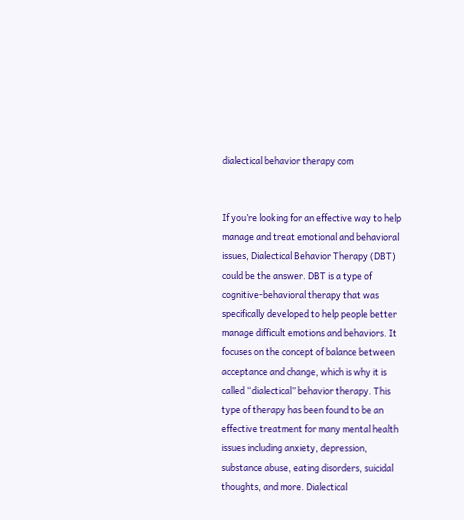dialectical behavior therapy com


If you’re looking for an effective way to help manage and treat emotional and behavioral issues, Dialectical Behavior Therapy (DBT) could be the answer. DBT is a type of cognitive-behavioral therapy that was specifically developed to help people better manage difficult emotions and behaviors. It focuses on the concept of balance between acceptance and change, which is why it is called “dialectical” behavior therapy. This type of therapy has been found to be an effective treatment for many mental health issues including anxiety, depression, substance abuse, eating disorders, suicidal thoughts, and more. Dialectical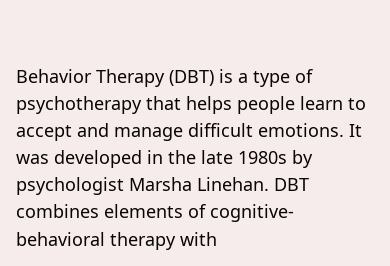Behavior Therapy (DBT) is a type of psychotherapy that helps people learn to accept and manage difficult emotions. It was developed in the late 1980s by psychologist Marsha Linehan. DBT combines elements of cognitive-behavioral therapy with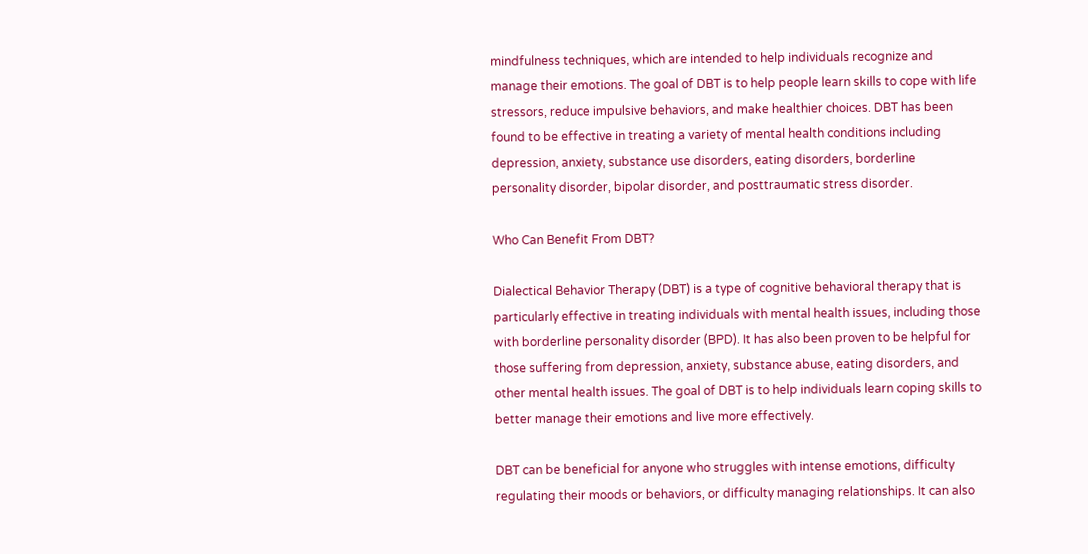mindfulness techniques, which are intended to help individuals recognize and manage their emotions. The goal of DBT is to help people learn skills to cope with life stressors, reduce impulsive behaviors, and make healthier choices. DBT has been found to be effective in treating a variety of mental health conditions including depression, anxiety, substance use disorders, eating disorders, borderline personality disorder, bipolar disorder, and posttraumatic stress disorder.

Who Can Benefit From DBT?

Dialectical Behavior Therapy (DBT) is a type of cognitive behavioral therapy that is particularly effective in treating individuals with mental health issues, including those with borderline personality disorder (BPD). It has also been proven to be helpful for those suffering from depression, anxiety, substance abuse, eating disorders, and other mental health issues. The goal of DBT is to help individuals learn coping skills to better manage their emotions and live more effectively.

DBT can be beneficial for anyone who struggles with intense emotions, difficulty regulating their moods or behaviors, or difficulty managing relationships. It can also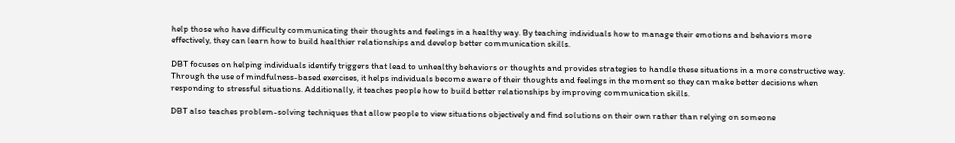help those who have difficulty communicating their thoughts and feelings in a healthy way. By teaching individuals how to manage their emotions and behaviors more effectively, they can learn how to build healthier relationships and develop better communication skills.

DBT focuses on helping individuals identify triggers that lead to unhealthy behaviors or thoughts and provides strategies to handle these situations in a more constructive way. Through the use of mindfulness-based exercises, it helps individuals become aware of their thoughts and feelings in the moment so they can make better decisions when responding to stressful situations. Additionally, it teaches people how to build better relationships by improving communication skills.

DBT also teaches problem-solving techniques that allow people to view situations objectively and find solutions on their own rather than relying on someone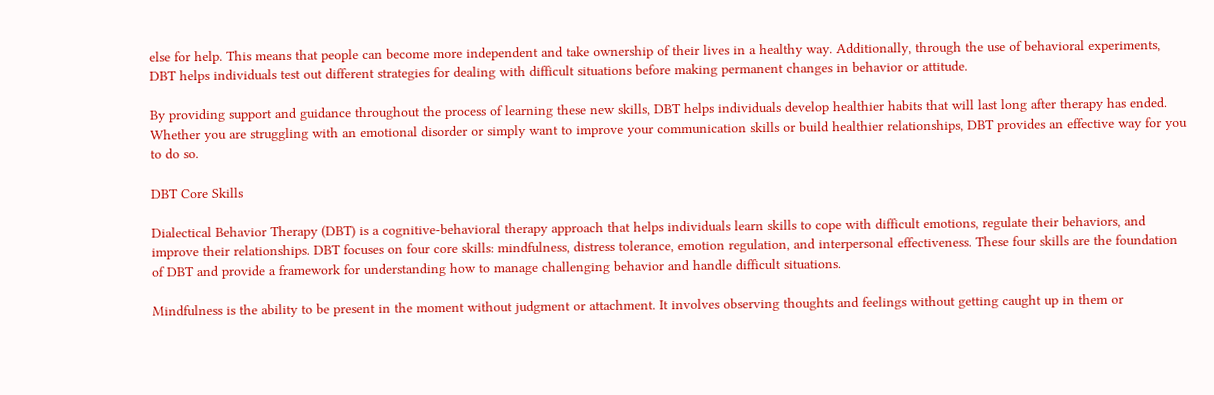else for help. This means that people can become more independent and take ownership of their lives in a healthy way. Additionally, through the use of behavioral experiments, DBT helps individuals test out different strategies for dealing with difficult situations before making permanent changes in behavior or attitude.

By providing support and guidance throughout the process of learning these new skills, DBT helps individuals develop healthier habits that will last long after therapy has ended. Whether you are struggling with an emotional disorder or simply want to improve your communication skills or build healthier relationships, DBT provides an effective way for you to do so.

DBT Core Skills

Dialectical Behavior Therapy (DBT) is a cognitive-behavioral therapy approach that helps individuals learn skills to cope with difficult emotions, regulate their behaviors, and improve their relationships. DBT focuses on four core skills: mindfulness, distress tolerance, emotion regulation, and interpersonal effectiveness. These four skills are the foundation of DBT and provide a framework for understanding how to manage challenging behavior and handle difficult situations.

Mindfulness is the ability to be present in the moment without judgment or attachment. It involves observing thoughts and feelings without getting caught up in them or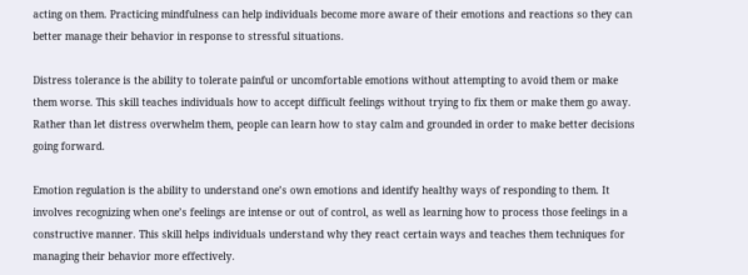acting on them. Practicing mindfulness can help individuals become more aware of their emotions and reactions so they can better manage their behavior in response to stressful situations.

Distress tolerance is the ability to tolerate painful or uncomfortable emotions without attempting to avoid them or make them worse. This skill teaches individuals how to accept difficult feelings without trying to fix them or make them go away. Rather than let distress overwhelm them, people can learn how to stay calm and grounded in order to make better decisions going forward.

Emotion regulation is the ability to understand one’s own emotions and identify healthy ways of responding to them. It involves recognizing when one’s feelings are intense or out of control, as well as learning how to process those feelings in a constructive manner. This skill helps individuals understand why they react certain ways and teaches them techniques for managing their behavior more effectively.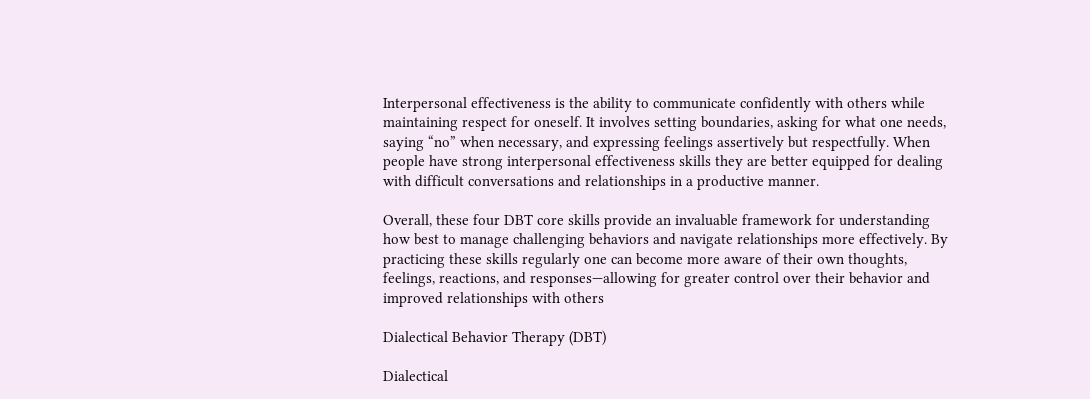Interpersonal effectiveness is the ability to communicate confidently with others while maintaining respect for oneself. It involves setting boundaries, asking for what one needs, saying “no” when necessary, and expressing feelings assertively but respectfully. When people have strong interpersonal effectiveness skills they are better equipped for dealing with difficult conversations and relationships in a productive manner.

Overall, these four DBT core skills provide an invaluable framework for understanding how best to manage challenging behaviors and navigate relationships more effectively. By practicing these skills regularly one can become more aware of their own thoughts, feelings, reactions, and responses—allowing for greater control over their behavior and improved relationships with others

Dialectical Behavior Therapy (DBT)

Dialectical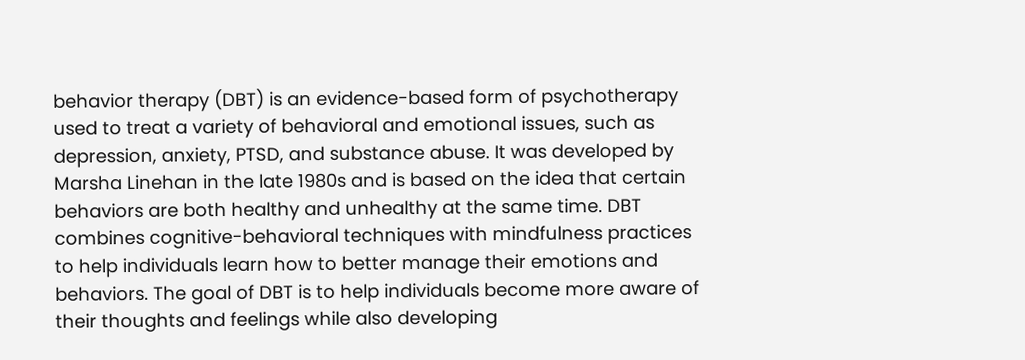behavior therapy (DBT) is an evidence-based form of psychotherapy used to treat a variety of behavioral and emotional issues, such as depression, anxiety, PTSD, and substance abuse. It was developed by Marsha Linehan in the late 1980s and is based on the idea that certain behaviors are both healthy and unhealthy at the same time. DBT combines cognitive-behavioral techniques with mindfulness practices to help individuals learn how to better manage their emotions and behaviors. The goal of DBT is to help individuals become more aware of their thoughts and feelings while also developing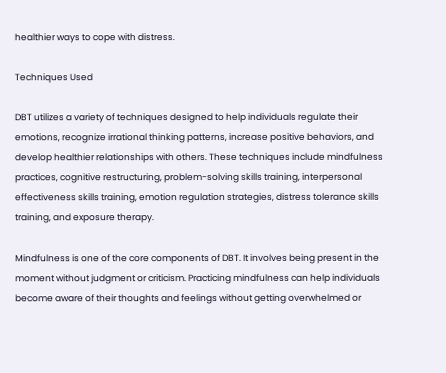healthier ways to cope with distress.

Techniques Used

DBT utilizes a variety of techniques designed to help individuals regulate their emotions, recognize irrational thinking patterns, increase positive behaviors, and develop healthier relationships with others. These techniques include mindfulness practices, cognitive restructuring, problem-solving skills training, interpersonal effectiveness skills training, emotion regulation strategies, distress tolerance skills training, and exposure therapy.

Mindfulness is one of the core components of DBT. It involves being present in the moment without judgment or criticism. Practicing mindfulness can help individuals become aware of their thoughts and feelings without getting overwhelmed or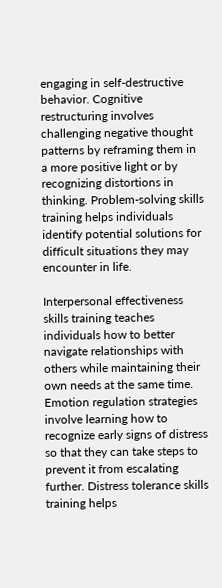engaging in self-destructive behavior. Cognitive restructuring involves challenging negative thought patterns by reframing them in a more positive light or by recognizing distortions in thinking. Problem-solving skills training helps individuals identify potential solutions for difficult situations they may encounter in life.

Interpersonal effectiveness skills training teaches individuals how to better navigate relationships with others while maintaining their own needs at the same time. Emotion regulation strategies involve learning how to recognize early signs of distress so that they can take steps to prevent it from escalating further. Distress tolerance skills training helps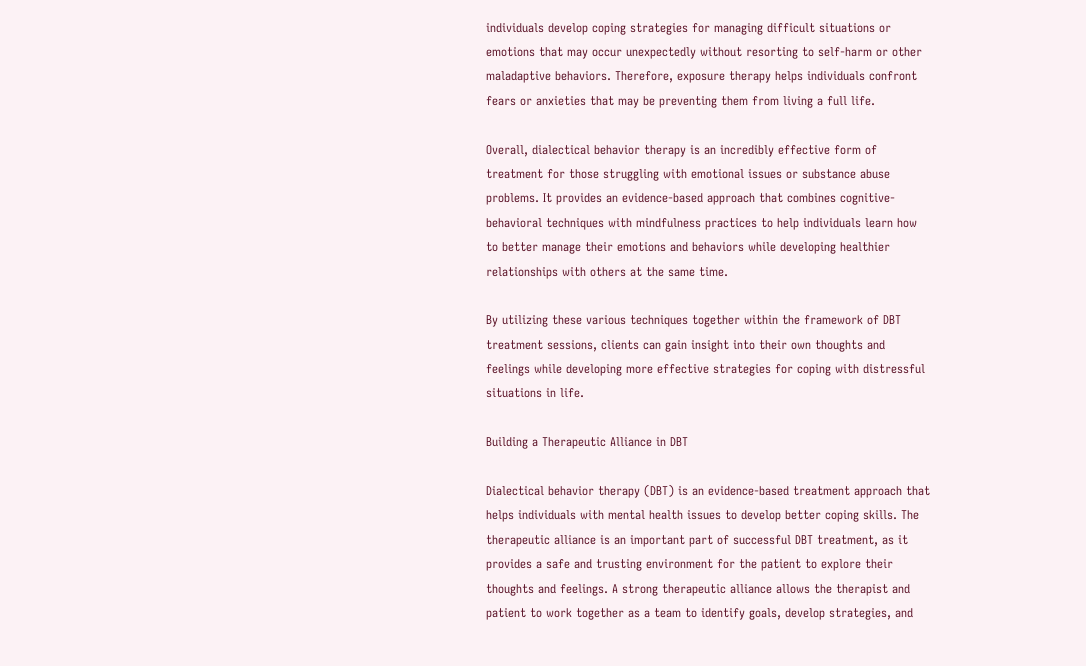individuals develop coping strategies for managing difficult situations or emotions that may occur unexpectedly without resorting to self-harm or other maladaptive behaviors. Therefore, exposure therapy helps individuals confront fears or anxieties that may be preventing them from living a full life.

Overall, dialectical behavior therapy is an incredibly effective form of treatment for those struggling with emotional issues or substance abuse problems. It provides an evidence-based approach that combines cognitive-behavioral techniques with mindfulness practices to help individuals learn how to better manage their emotions and behaviors while developing healthier relationships with others at the same time.

By utilizing these various techniques together within the framework of DBT treatment sessions, clients can gain insight into their own thoughts and feelings while developing more effective strategies for coping with distressful situations in life.

Building a Therapeutic Alliance in DBT

Dialectical behavior therapy (DBT) is an evidence-based treatment approach that helps individuals with mental health issues to develop better coping skills. The therapeutic alliance is an important part of successful DBT treatment, as it provides a safe and trusting environment for the patient to explore their thoughts and feelings. A strong therapeutic alliance allows the therapist and patient to work together as a team to identify goals, develop strategies, and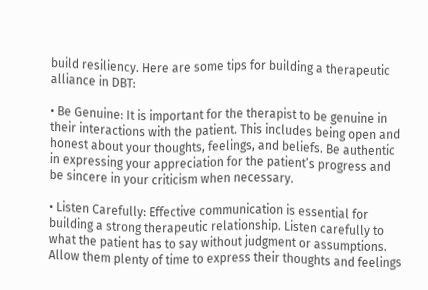build resiliency. Here are some tips for building a therapeutic alliance in DBT:

• Be Genuine: It is important for the therapist to be genuine in their interactions with the patient. This includes being open and honest about your thoughts, feelings, and beliefs. Be authentic in expressing your appreciation for the patient’s progress and be sincere in your criticism when necessary.

• Listen Carefully: Effective communication is essential for building a strong therapeutic relationship. Listen carefully to what the patient has to say without judgment or assumptions. Allow them plenty of time to express their thoughts and feelings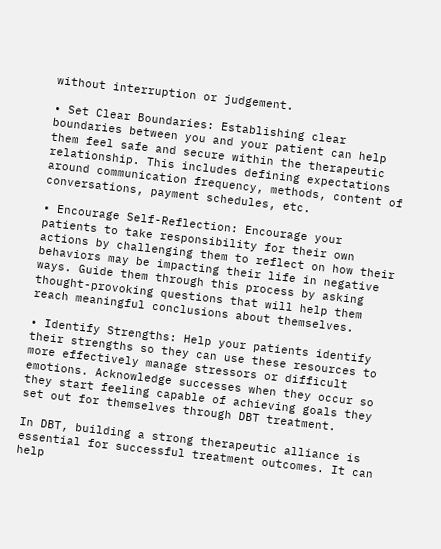without interruption or judgement.

• Set Clear Boundaries: Establishing clear boundaries between you and your patient can help them feel safe and secure within the therapeutic relationship. This includes defining expectations around communication frequency, methods, content of conversations, payment schedules, etc.

• Encourage Self-Reflection: Encourage your patients to take responsibility for their own actions by challenging them to reflect on how their behaviors may be impacting their life in negative ways. Guide them through this process by asking thought-provoking questions that will help them reach meaningful conclusions about themselves.

• Identify Strengths: Help your patients identify their strengths so they can use these resources to more effectively manage stressors or difficult emotions. Acknowledge successes when they occur so they start feeling capable of achieving goals they set out for themselves through DBT treatment.

In DBT, building a strong therapeutic alliance is essential for successful treatment outcomes. It can help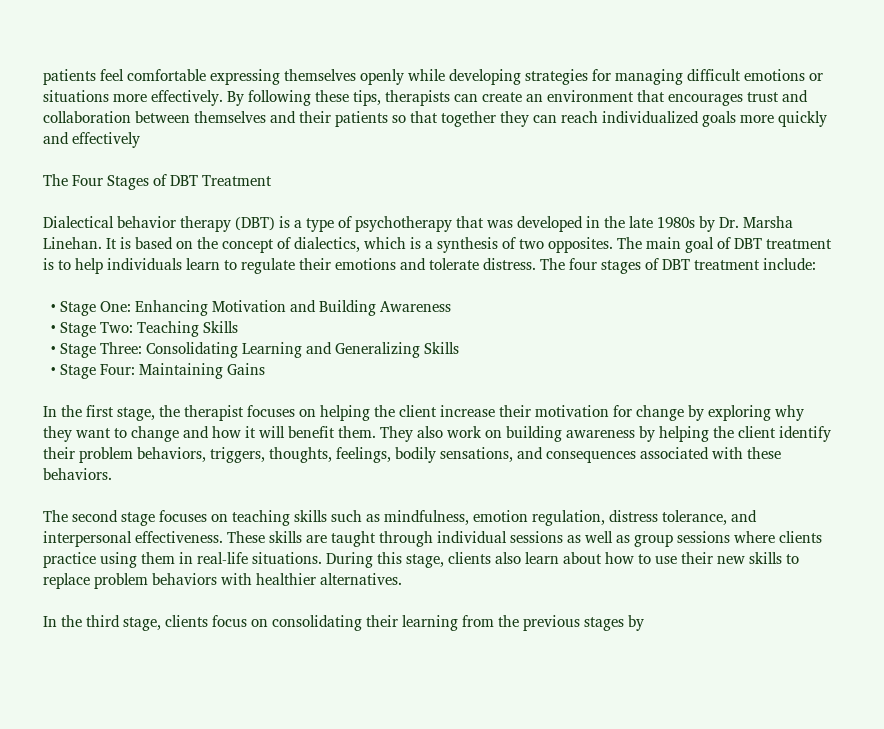patients feel comfortable expressing themselves openly while developing strategies for managing difficult emotions or situations more effectively. By following these tips, therapists can create an environment that encourages trust and collaboration between themselves and their patients so that together they can reach individualized goals more quickly and effectively

The Four Stages of DBT Treatment

Dialectical behavior therapy (DBT) is a type of psychotherapy that was developed in the late 1980s by Dr. Marsha Linehan. It is based on the concept of dialectics, which is a synthesis of two opposites. The main goal of DBT treatment is to help individuals learn to regulate their emotions and tolerate distress. The four stages of DBT treatment include:

  • Stage One: Enhancing Motivation and Building Awareness
  • Stage Two: Teaching Skills
  • Stage Three: Consolidating Learning and Generalizing Skills
  • Stage Four: Maintaining Gains

In the first stage, the therapist focuses on helping the client increase their motivation for change by exploring why they want to change and how it will benefit them. They also work on building awareness by helping the client identify their problem behaviors, triggers, thoughts, feelings, bodily sensations, and consequences associated with these behaviors.

The second stage focuses on teaching skills such as mindfulness, emotion regulation, distress tolerance, and interpersonal effectiveness. These skills are taught through individual sessions as well as group sessions where clients practice using them in real-life situations. During this stage, clients also learn about how to use their new skills to replace problem behaviors with healthier alternatives.

In the third stage, clients focus on consolidating their learning from the previous stages by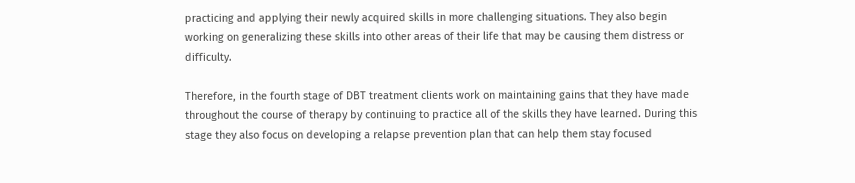practicing and applying their newly acquired skills in more challenging situations. They also begin working on generalizing these skills into other areas of their life that may be causing them distress or difficulty.

Therefore, in the fourth stage of DBT treatment clients work on maintaining gains that they have made throughout the course of therapy by continuing to practice all of the skills they have learned. During this stage they also focus on developing a relapse prevention plan that can help them stay focused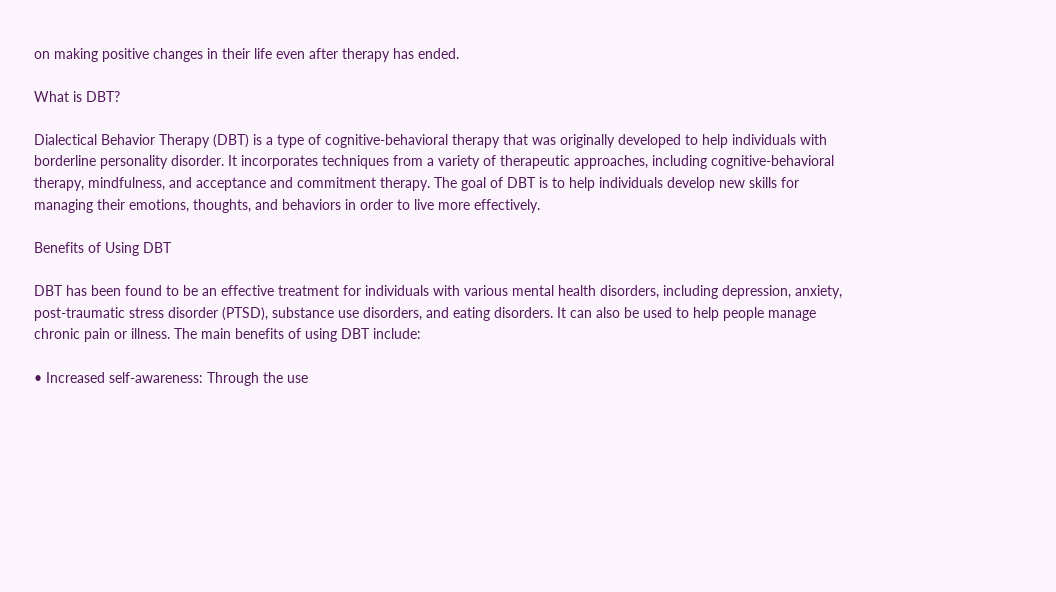on making positive changes in their life even after therapy has ended.

What is DBT?

Dialectical Behavior Therapy (DBT) is a type of cognitive-behavioral therapy that was originally developed to help individuals with borderline personality disorder. It incorporates techniques from a variety of therapeutic approaches, including cognitive-behavioral therapy, mindfulness, and acceptance and commitment therapy. The goal of DBT is to help individuals develop new skills for managing their emotions, thoughts, and behaviors in order to live more effectively.

Benefits of Using DBT

DBT has been found to be an effective treatment for individuals with various mental health disorders, including depression, anxiety, post-traumatic stress disorder (PTSD), substance use disorders, and eating disorders. It can also be used to help people manage chronic pain or illness. The main benefits of using DBT include:

• Increased self-awareness: Through the use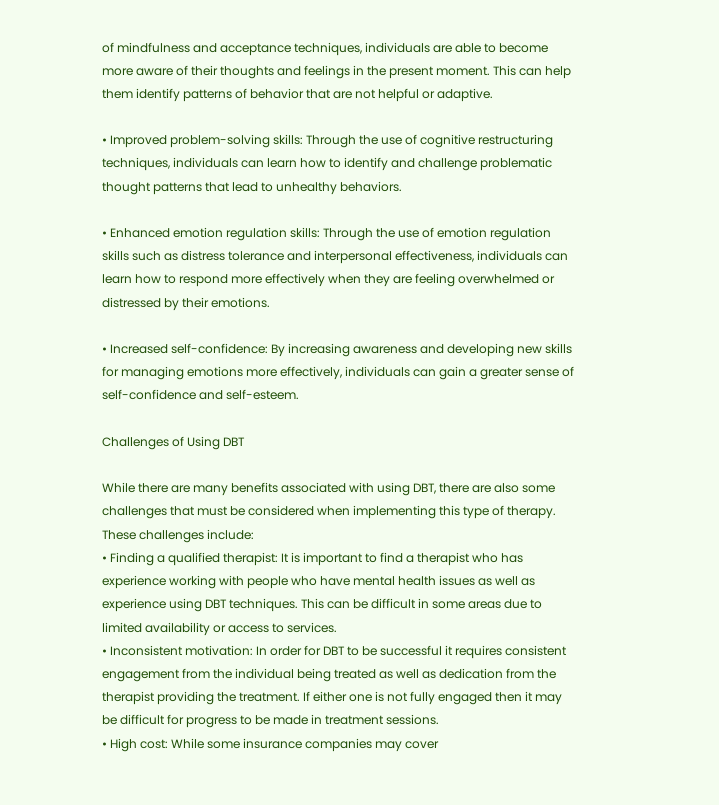of mindfulness and acceptance techniques, individuals are able to become more aware of their thoughts and feelings in the present moment. This can help them identify patterns of behavior that are not helpful or adaptive.

• Improved problem-solving skills: Through the use of cognitive restructuring techniques, individuals can learn how to identify and challenge problematic thought patterns that lead to unhealthy behaviors.

• Enhanced emotion regulation skills: Through the use of emotion regulation skills such as distress tolerance and interpersonal effectiveness, individuals can learn how to respond more effectively when they are feeling overwhelmed or distressed by their emotions.

• Increased self-confidence: By increasing awareness and developing new skills for managing emotions more effectively, individuals can gain a greater sense of self-confidence and self-esteem.

Challenges of Using DBT

While there are many benefits associated with using DBT, there are also some challenges that must be considered when implementing this type of therapy. These challenges include:
• Finding a qualified therapist: It is important to find a therapist who has experience working with people who have mental health issues as well as experience using DBT techniques. This can be difficult in some areas due to limited availability or access to services.
• Inconsistent motivation: In order for DBT to be successful it requires consistent engagement from the individual being treated as well as dedication from the therapist providing the treatment. If either one is not fully engaged then it may be difficult for progress to be made in treatment sessions.
• High cost: While some insurance companies may cover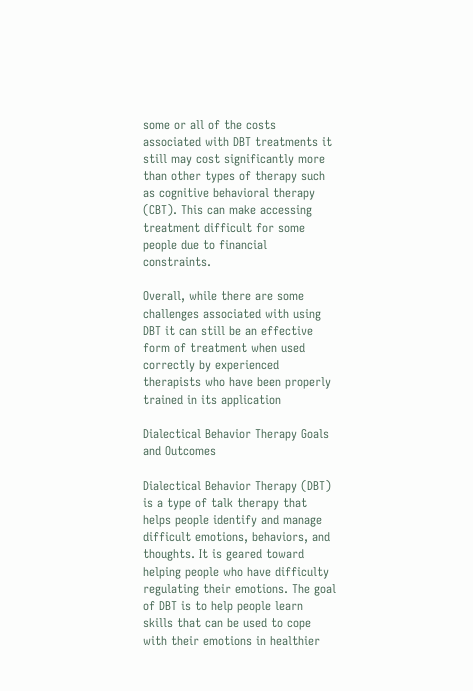some or all of the costs associated with DBT treatments it still may cost significantly more than other types of therapy such as cognitive behavioral therapy (CBT). This can make accessing treatment difficult for some people due to financial constraints.

Overall, while there are some challenges associated with using DBT it can still be an effective form of treatment when used correctly by experienced therapists who have been properly trained in its application

Dialectical Behavior Therapy Goals and Outcomes

Dialectical Behavior Therapy (DBT) is a type of talk therapy that helps people identify and manage difficult emotions, behaviors, and thoughts. It is geared toward helping people who have difficulty regulating their emotions. The goal of DBT is to help people learn skills that can be used to cope with their emotions in healthier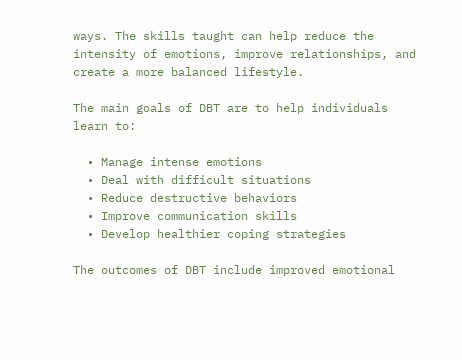ways. The skills taught can help reduce the intensity of emotions, improve relationships, and create a more balanced lifestyle.

The main goals of DBT are to help individuals learn to:

  • Manage intense emotions
  • Deal with difficult situations
  • Reduce destructive behaviors
  • Improve communication skills
  • Develop healthier coping strategies

The outcomes of DBT include improved emotional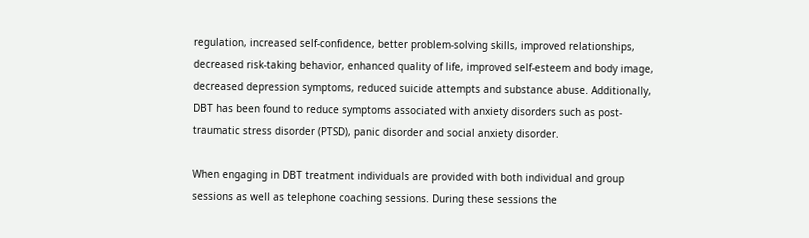regulation, increased self-confidence, better problem-solving skills, improved relationships, decreased risk-taking behavior, enhanced quality of life, improved self-esteem and body image, decreased depression symptoms, reduced suicide attempts and substance abuse. Additionally, DBT has been found to reduce symptoms associated with anxiety disorders such as post-traumatic stress disorder (PTSD), panic disorder and social anxiety disorder.

When engaging in DBT treatment individuals are provided with both individual and group sessions as well as telephone coaching sessions. During these sessions the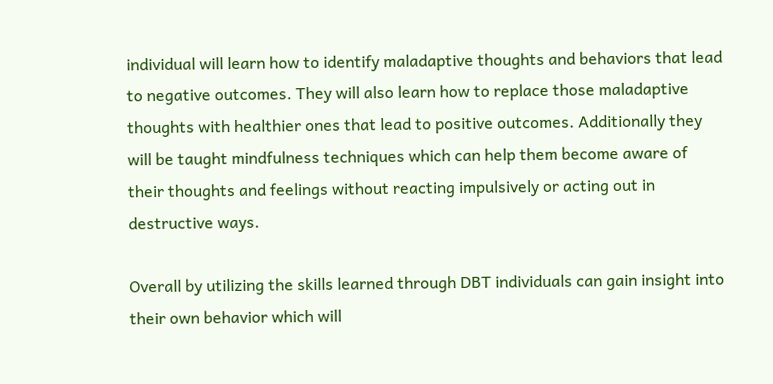individual will learn how to identify maladaptive thoughts and behaviors that lead to negative outcomes. They will also learn how to replace those maladaptive thoughts with healthier ones that lead to positive outcomes. Additionally they will be taught mindfulness techniques which can help them become aware of their thoughts and feelings without reacting impulsively or acting out in destructive ways.

Overall by utilizing the skills learned through DBT individuals can gain insight into their own behavior which will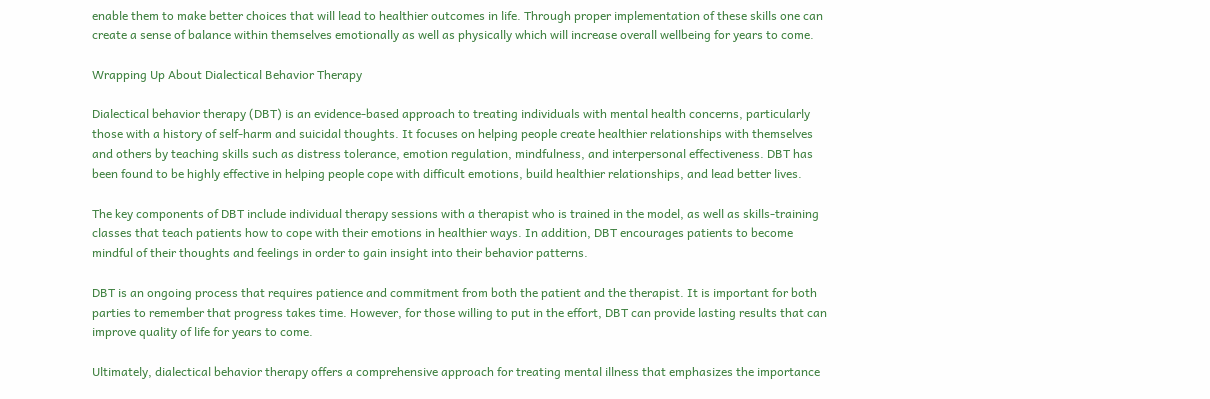enable them to make better choices that will lead to healthier outcomes in life. Through proper implementation of these skills one can create a sense of balance within themselves emotionally as well as physically which will increase overall wellbeing for years to come.

Wrapping Up About Dialectical Behavior Therapy

Dialectical behavior therapy (DBT) is an evidence-based approach to treating individuals with mental health concerns, particularly those with a history of self-harm and suicidal thoughts. It focuses on helping people create healthier relationships with themselves and others by teaching skills such as distress tolerance, emotion regulation, mindfulness, and interpersonal effectiveness. DBT has been found to be highly effective in helping people cope with difficult emotions, build healthier relationships, and lead better lives.

The key components of DBT include individual therapy sessions with a therapist who is trained in the model, as well as skills-training classes that teach patients how to cope with their emotions in healthier ways. In addition, DBT encourages patients to become mindful of their thoughts and feelings in order to gain insight into their behavior patterns.

DBT is an ongoing process that requires patience and commitment from both the patient and the therapist. It is important for both parties to remember that progress takes time. However, for those willing to put in the effort, DBT can provide lasting results that can improve quality of life for years to come.

Ultimately, dialectical behavior therapy offers a comprehensive approach for treating mental illness that emphasizes the importance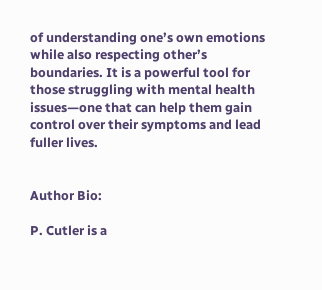of understanding one’s own emotions while also respecting other’s boundaries. It is a powerful tool for those struggling with mental health issues—one that can help them gain control over their symptoms and lead fuller lives.


Author Bio:

P. Cutler is a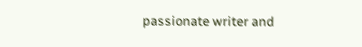passionate writer and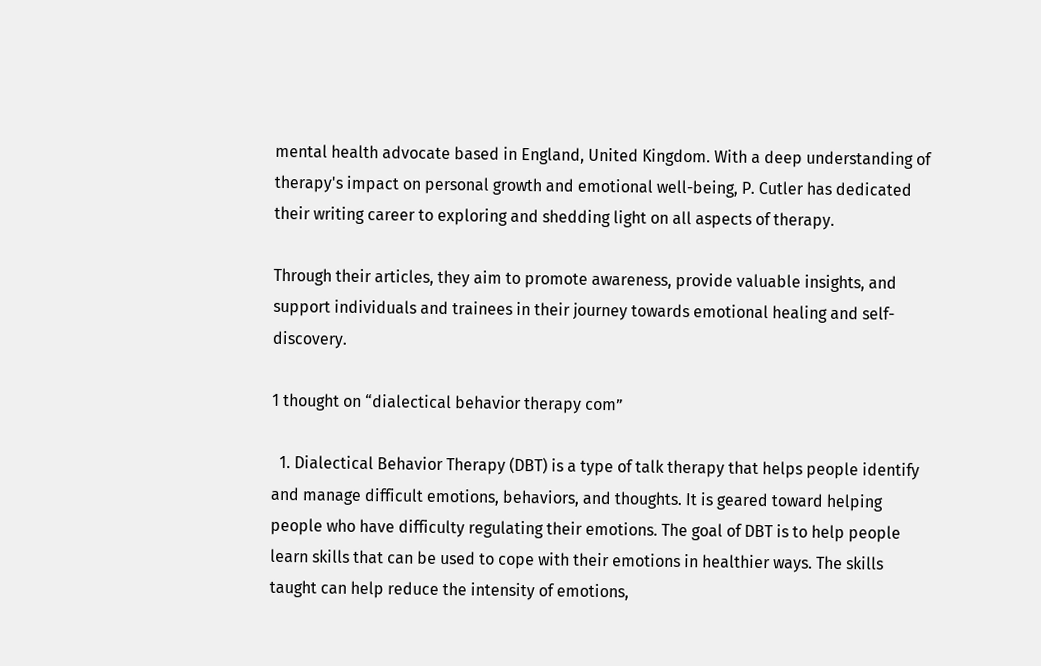mental health advocate based in England, United Kingdom. With a deep understanding of therapy's impact on personal growth and emotional well-being, P. Cutler has dedicated their writing career to exploring and shedding light on all aspects of therapy.

Through their articles, they aim to promote awareness, provide valuable insights, and support individuals and trainees in their journey towards emotional healing and self-discovery.

1 thought on “dialectical behavior therapy com”

  1. Dialectical Behavior Therapy (DBT) is a type of talk therapy that helps people identify and manage difficult emotions, behaviors, and thoughts. It is geared toward helping people who have difficulty regulating their emotions. The goal of DBT is to help people learn skills that can be used to cope with their emotions in healthier ways. The skills taught can help reduce the intensity of emotions,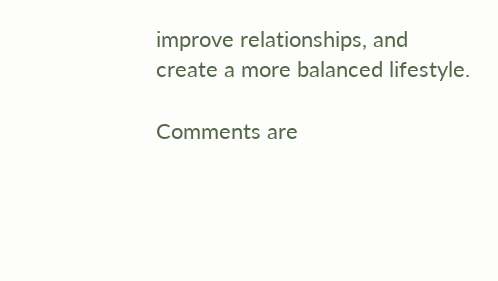improve relationships, and create a more balanced lifestyle.

Comments are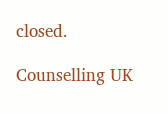closed.

Counselling UK